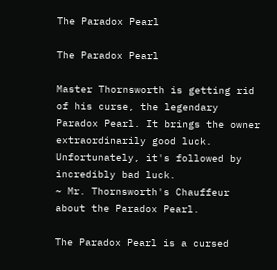The Paradox Pearl

The Paradox Pearl

Master Thornsworth is getting rid of his curse, the legendary Paradox Pearl. It brings the owner extraordinarily good luck. Unfortunately, it's followed by incredibly bad luck.
~ Mr. Thornsworth's Chauffeur about the Paradox Pearl.

The Paradox Pearl is a cursed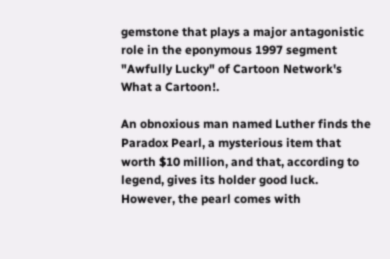gemstone that plays a major antagonistic role in the eponymous 1997 segment "Awfully Lucky" of Cartoon Network's What a Cartoon!.

An obnoxious man named Luther finds the Paradox Pearl, a mysterious item that worth $10 million, and that, according to legend, gives its holder good luck. However, the pearl comes with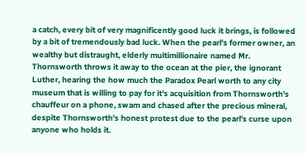a catch, every bit of very magnificently good luck it brings, is followed by a bit of tremendously bad luck. When the pearl's former owner, an wealthy but distraught, elderly multimillionaire named Mr. Thornsworth throws it away to the ocean at the pier, the ignorant Luther, hearing the how much the Paradox Pearl worth to any city museum that is willing to pay for it's acquisition from Thornsworth's chauffeur on a phone, swam and chased after the precious mineral, despite Thornsworth's honest protest due to the pearl's curse upon anyone who holds it.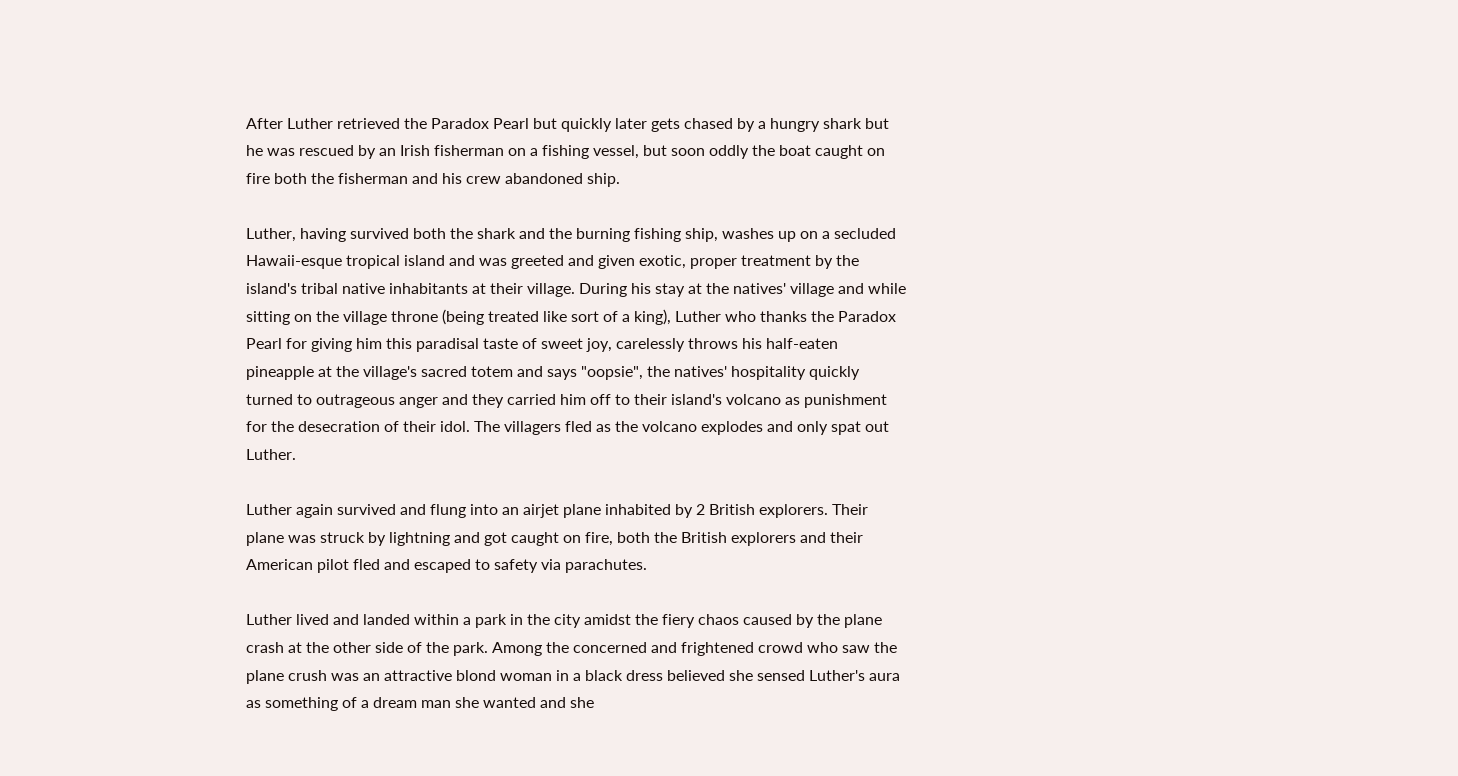After Luther retrieved the Paradox Pearl but quickly later gets chased by a hungry shark but he was rescued by an Irish fisherman on a fishing vessel, but soon oddly the boat caught on fire both the fisherman and his crew abandoned ship.

Luther, having survived both the shark and the burning fishing ship, washes up on a secluded Hawaii-esque tropical island and was greeted and given exotic, proper treatment by the island's tribal native inhabitants at their village. During his stay at the natives' village and while sitting on the village throne (being treated like sort of a king), Luther who thanks the Paradox Pearl for giving him this paradisal taste of sweet joy, carelessly throws his half-eaten pineapple at the village's sacred totem and says "oopsie", the natives' hospitality quickly turned to outrageous anger and they carried him off to their island's volcano as punishment for the desecration of their idol. The villagers fled as the volcano explodes and only spat out Luther.

Luther again survived and flung into an airjet plane inhabited by 2 British explorers. Their plane was struck by lightning and got caught on fire, both the British explorers and their American pilot fled and escaped to safety via parachutes.

Luther lived and landed within a park in the city amidst the fiery chaos caused by the plane crash at the other side of the park. Among the concerned and frightened crowd who saw the plane crush was an attractive blond woman in a black dress believed she sensed Luther's aura as something of a dream man she wanted and she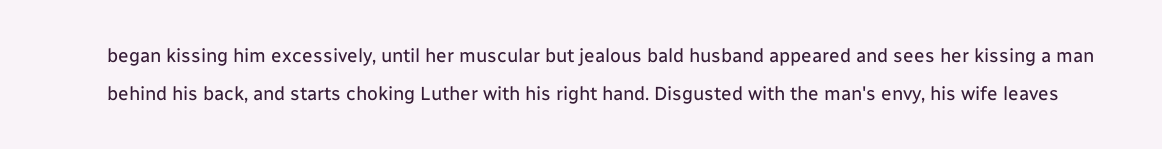began kissing him excessively, until her muscular but jealous bald husband appeared and sees her kissing a man behind his back, and starts choking Luther with his right hand. Disgusted with the man's envy, his wife leaves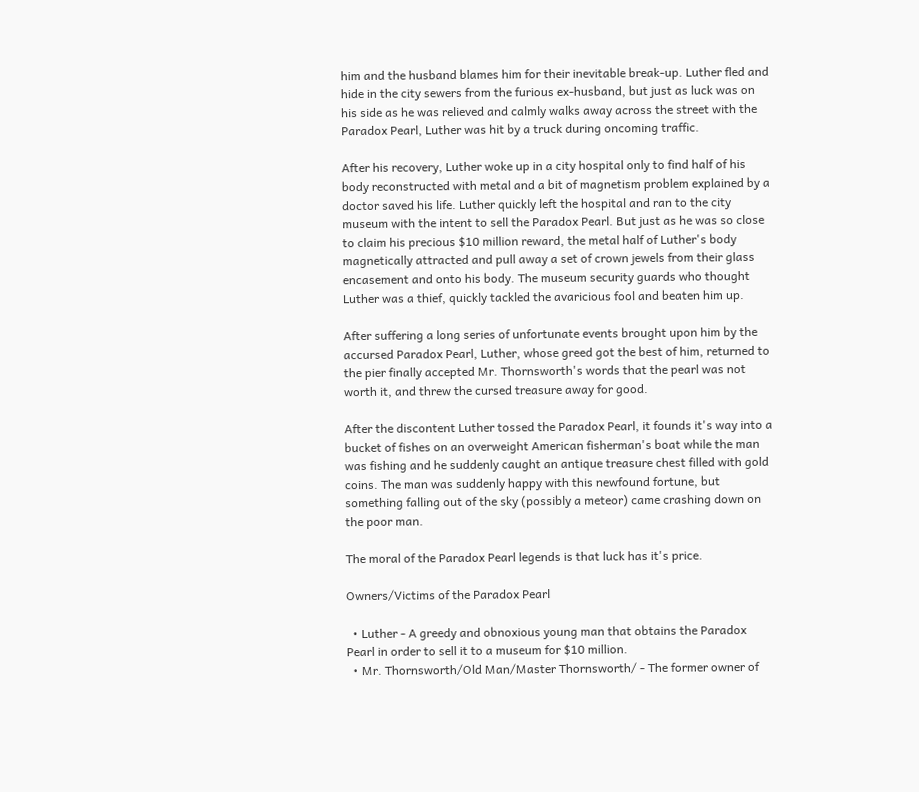him and the husband blames him for their inevitable break-up. Luther fled and hide in the city sewers from the furious ex-husband, but just as luck was on his side as he was relieved and calmly walks away across the street with the Paradox Pearl, Luther was hit by a truck during oncoming traffic.

After his recovery, Luther woke up in a city hospital only to find half of his body reconstructed with metal and a bit of magnetism problem explained by a doctor saved his life. Luther quickly left the hospital and ran to the city museum with the intent to sell the Paradox Pearl. But just as he was so close to claim his precious $10 million reward, the metal half of Luther's body magnetically attracted and pull away a set of crown jewels from their glass encasement and onto his body. The museum security guards who thought Luther was a thief, quickly tackled the avaricious fool and beaten him up.

After suffering a long series of unfortunate events brought upon him by the accursed Paradox Pearl, Luther, whose greed got the best of him, returned to the pier finally accepted Mr. Thornsworth's words that the pearl was not worth it, and threw the cursed treasure away for good.

After the discontent Luther tossed the Paradox Pearl, it founds it's way into a bucket of fishes on an overweight American fisherman's boat while the man was fishing and he suddenly caught an antique treasure chest filled with gold coins. The man was suddenly happy with this newfound fortune, but something falling out of the sky (possibly a meteor) came crashing down on the poor man.

The moral of the Paradox Pearl legends is that luck has it's price.

Owners/Victims of the Paradox Pearl

  • Luther - A greedy and obnoxious young man that obtains the Paradox Pearl in order to sell it to a museum for $10 million.
  • Mr. Thornsworth/Old Man/Master Thornsworth/ - The former owner of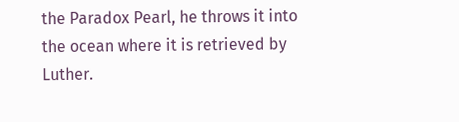the Paradox Pearl, he throws it into the ocean where it is retrieved by Luther.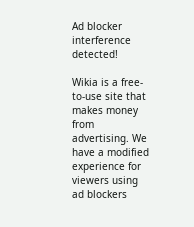Ad blocker interference detected!

Wikia is a free-to-use site that makes money from advertising. We have a modified experience for viewers using ad blockers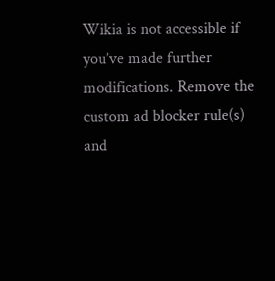Wikia is not accessible if you’ve made further modifications. Remove the custom ad blocker rule(s) and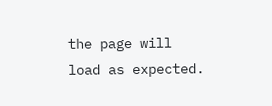the page will load as expected.